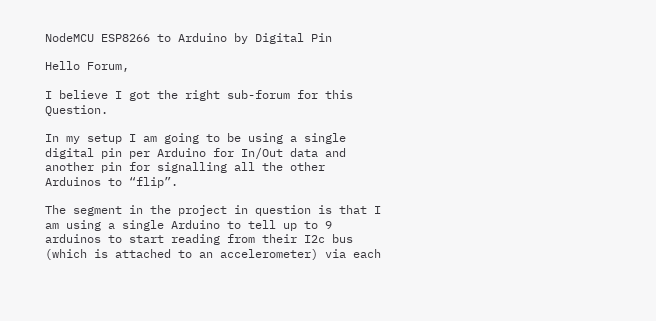NodeMCU ESP8266 to Arduino by Digital Pin

Hello Forum,

I believe I got the right sub-forum for this Question.

In my setup I am going to be using a single digital pin per Arduino for In/Out data and another pin for signalling all the other Arduinos to “flip”.

The segment in the project in question is that I am using a single Arduino to tell up to 9 arduinos to start reading from their I2c bus (which is attached to an accelerometer) via each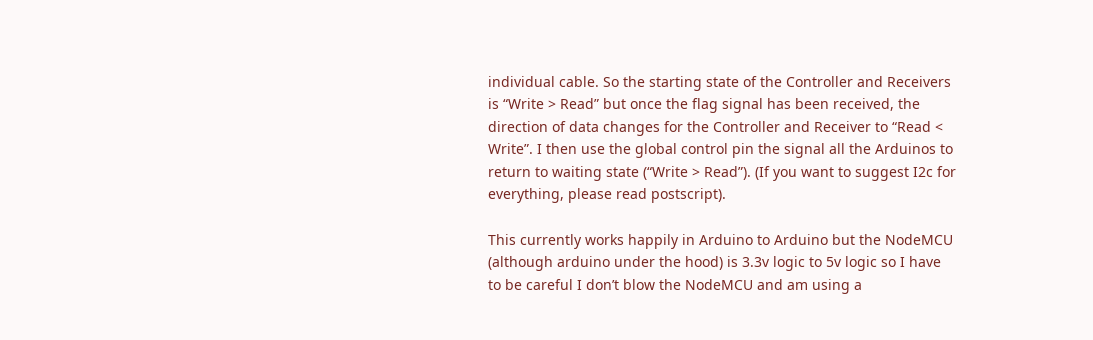individual cable. So the starting state of the Controller and Receivers is “Write > Read” but once the flag signal has been received, the direction of data changes for the Controller and Receiver to “Read < Write”. I then use the global control pin the signal all the Arduinos to return to waiting state (“Write > Read”). (If you want to suggest I2c for everything, please read postscript).

This currently works happily in Arduino to Arduino but the NodeMCU (although arduino under the hood) is 3.3v logic to 5v logic so I have to be careful I don’t blow the NodeMCU and am using a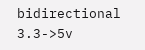bidirectional 3.3->5v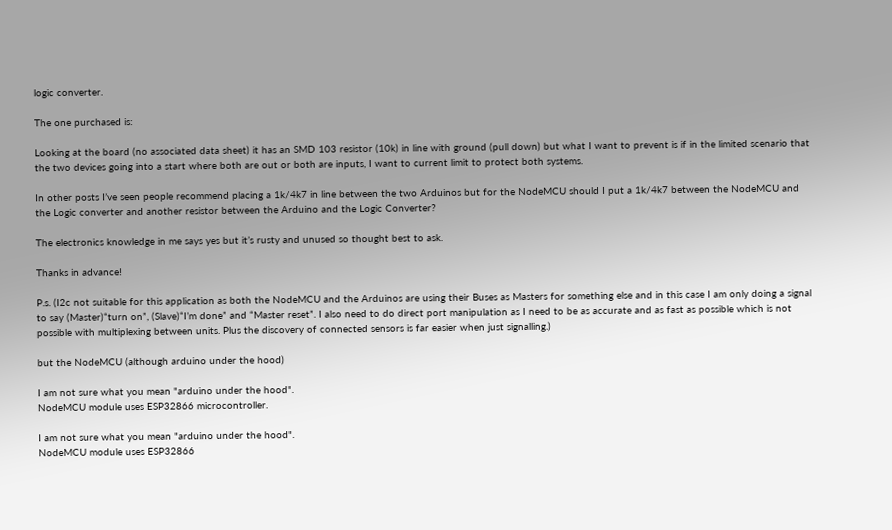logic converter.

The one purchased is:

Looking at the board (no associated data sheet) it has an SMD 103 resistor (10k) in line with ground (pull down) but what I want to prevent is if in the limited scenario that the two devices going into a start where both are out or both are inputs, I want to current limit to protect both systems.

In other posts I’ve seen people recommend placing a 1k/4k7 in line between the two Arduinos but for the NodeMCU should I put a 1k/4k7 between the NodeMCU and the Logic converter and another resistor between the Arduino and the Logic Converter?

The electronics knowledge in me says yes but it’s rusty and unused so thought best to ask.

Thanks in advance!

P.s. (I2c not suitable for this application as both the NodeMCU and the Arduinos are using their Buses as Masters for something else and in this case I am only doing a signal to say (Master)“turn on”, (Slave)“I’m done” and “Master reset”. I also need to do direct port manipulation as I need to be as accurate and as fast as possible which is not possible with multiplexing between units. Plus the discovery of connected sensors is far easier when just signalling.)

but the NodeMCU (although arduino under the hood)

I am not sure what you mean "arduino under the hood".
NodeMCU module uses ESP32866 microcontroller.

I am not sure what you mean "arduino under the hood".
NodeMCU module uses ESP32866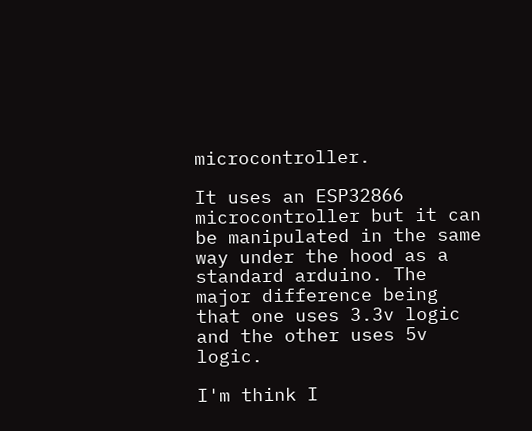microcontroller.

It uses an ESP32866 microcontroller but it can be manipulated in the same way under the hood as a standard arduino. The major difference being that one uses 3.3v logic and the other uses 5v logic.

I'm think I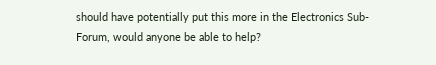should have potentially put this more in the Electronics Sub-Forum, would anyone be able to help?